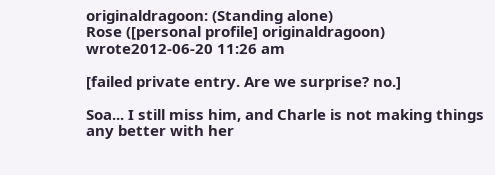originaldragoon: (Standing alone)
Rose ([personal profile] originaldragoon) wrote2012-06-20 11:26 am

[failed private entry. Are we surprise? no.]

Soa... I still miss him, and Charle is not making things any better with her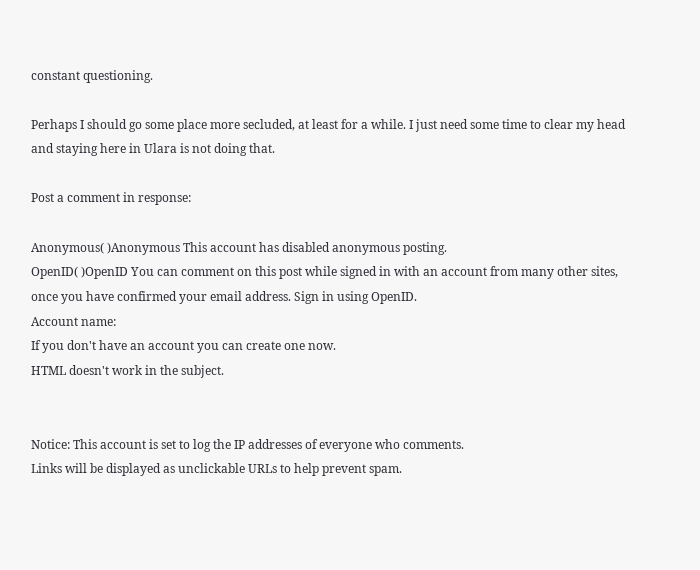constant questioning.

Perhaps I should go some place more secluded, at least for a while. I just need some time to clear my head and staying here in Ulara is not doing that.

Post a comment in response:

Anonymous( )Anonymous This account has disabled anonymous posting.
OpenID( )OpenID You can comment on this post while signed in with an account from many other sites, once you have confirmed your email address. Sign in using OpenID.
Account name:
If you don't have an account you can create one now.
HTML doesn't work in the subject.


Notice: This account is set to log the IP addresses of everyone who comments.
Links will be displayed as unclickable URLs to help prevent spam.